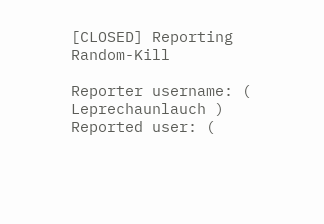[CLOSED] Reporting Random-Kill

Reporter username: ( Leprechaunlauch )
Reported user: (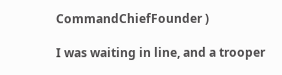CommandChiefFounder )

I was waiting in line, and a trooper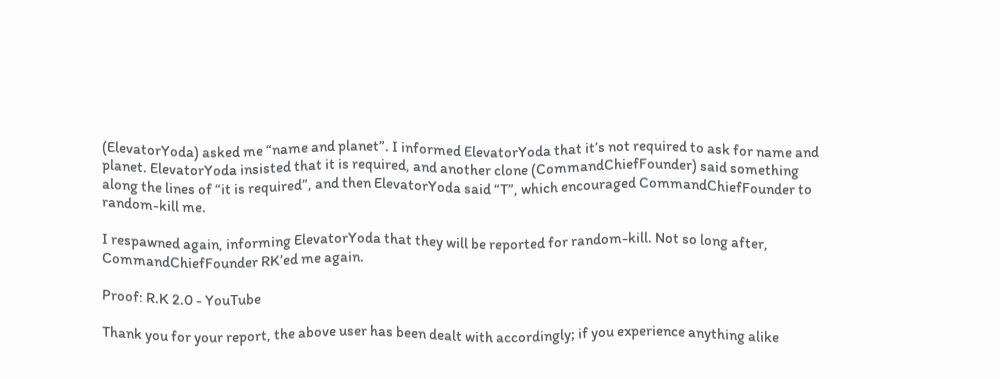(ElevatorYoda) asked me “name and planet”. I informed ElevatorYoda that it’s not required to ask for name and planet. ElevatorYoda insisted that it is required, and another clone (CommandChiefFounder) said something along the lines of “it is required”, and then ElevatorYoda said “T”, which encouraged CommandChiefFounder to random-kill me.

I respawned again, informing ElevatorYoda that they will be reported for random-kill. Not so long after, CommandChiefFounder RK’ed me again.

Proof: R.K 2.0 - YouTube

Thank you for your report, the above user has been dealt with accordingly; if you experience anything alike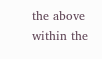the above within the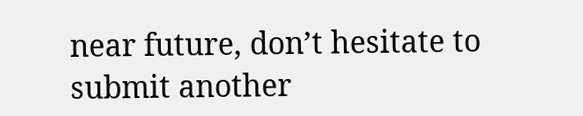near future, don’t hesitate to submit another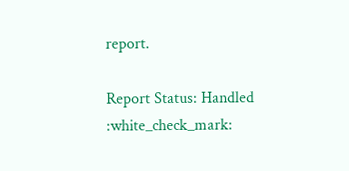report.

Report Status: Handled :white_check_mark: